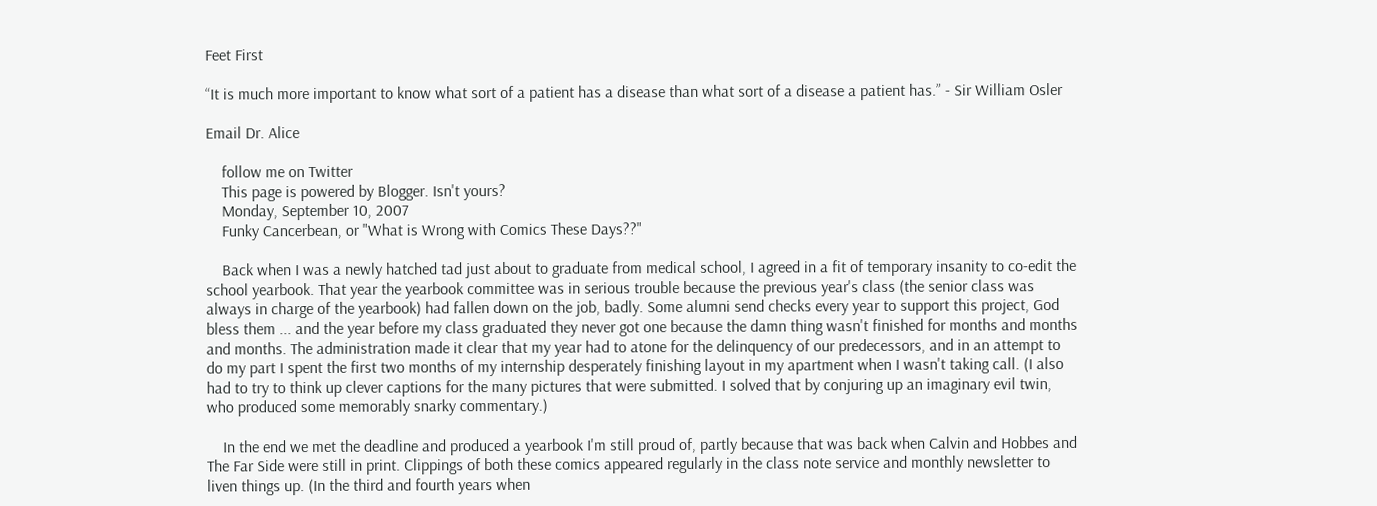Feet First

“It is much more important to know what sort of a patient has a disease than what sort of a disease a patient has.” - Sir William Osler

Email Dr. Alice

    follow me on Twitter
    This page is powered by Blogger. Isn't yours?
    Monday, September 10, 2007
    Funky Cancerbean, or "What is Wrong with Comics These Days??"

    Back when I was a newly hatched tad just about to graduate from medical school, I agreed in a fit of temporary insanity to co-edit the school yearbook. That year the yearbook committee was in serious trouble because the previous year's class (the senior class was always in charge of the yearbook) had fallen down on the job, badly. Some alumni send checks every year to support this project, God bless them ... and the year before my class graduated they never got one because the damn thing wasn't finished for months and months and months. The administration made it clear that my year had to atone for the delinquency of our predecessors, and in an attempt to do my part I spent the first two months of my internship desperately finishing layout in my apartment when I wasn't taking call. (I also had to try to think up clever captions for the many pictures that were submitted. I solved that by conjuring up an imaginary evil twin, who produced some memorably snarky commentary.)

    In the end we met the deadline and produced a yearbook I'm still proud of, partly because that was back when Calvin and Hobbes and The Far Side were still in print. Clippings of both these comics appeared regularly in the class note service and monthly newsletter to liven things up. (In the third and fourth years when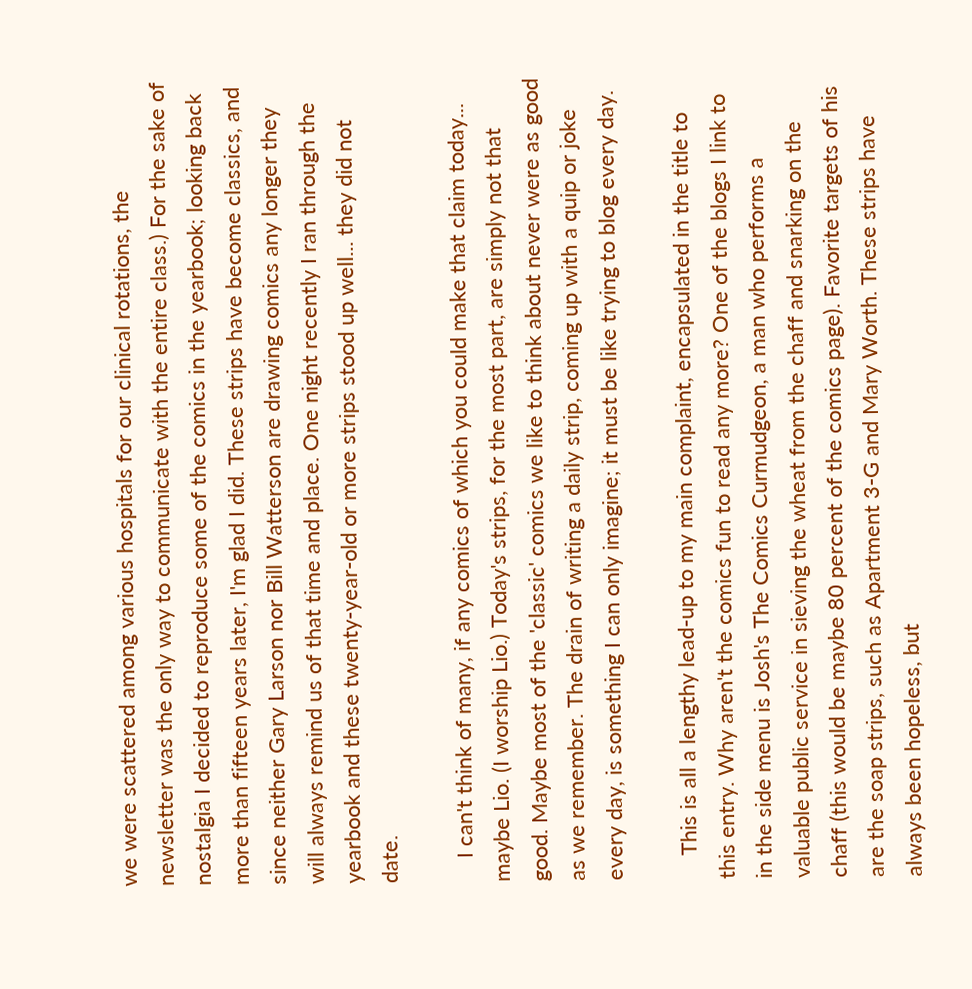we were scattered among various hospitals for our clinical rotations, the newsletter was the only way to communicate with the entire class.) For the sake of nostalgia I decided to reproduce some of the comics in the yearbook; looking back more than fifteen years later, I'm glad I did. These strips have become classics, and since neither Gary Larson nor Bill Watterson are drawing comics any longer they will always remind us of that time and place. One night recently I ran through the yearbook and these twenty-year-old or more strips stood up well... they did not date.

    I can't think of many, if any comics of which you could make that claim today... maybe Lio. (I worship Lio.) Today's strips, for the most part, are simply not that good. Maybe most of the 'classic' comics we like to think about never were as good as we remember. The drain of writing a daily strip, coming up with a quip or joke every day, is something I can only imagine; it must be like trying to blog every day.

    This is all a lengthy lead-up to my main complaint, encapsulated in the title to this entry. Why aren't the comics fun to read any more? One of the blogs I link to in the side menu is Josh's The Comics Curmudgeon, a man who performs a valuable public service in sieving the wheat from the chaff and snarking on the chaff (this would be maybe 80 percent of the comics page). Favorite targets of his are the soap strips, such as Apartment 3-G and Mary Worth. These strips have always been hopeless, but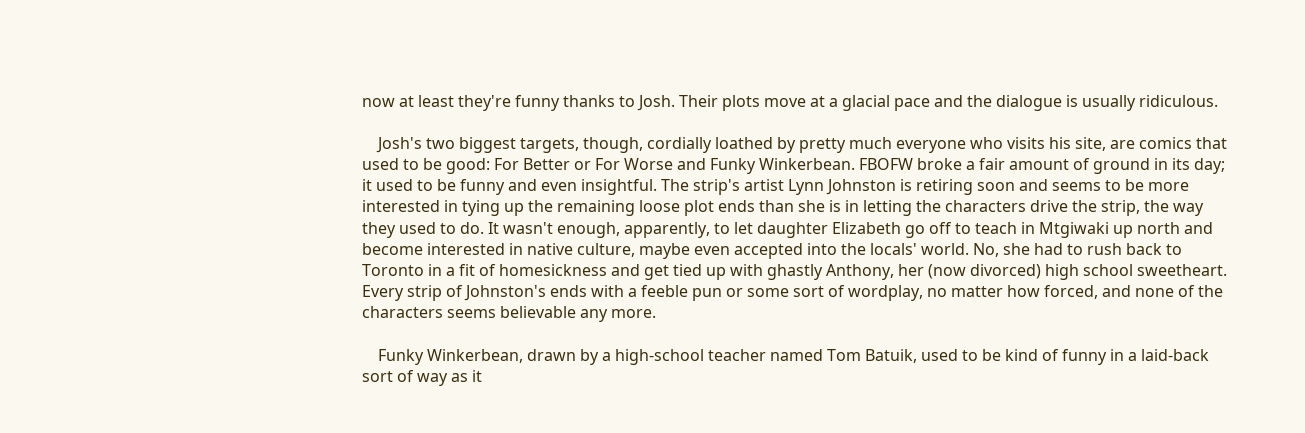now at least they're funny thanks to Josh. Their plots move at a glacial pace and the dialogue is usually ridiculous.

    Josh's two biggest targets, though, cordially loathed by pretty much everyone who visits his site, are comics that used to be good: For Better or For Worse and Funky Winkerbean. FBOFW broke a fair amount of ground in its day; it used to be funny and even insightful. The strip's artist Lynn Johnston is retiring soon and seems to be more interested in tying up the remaining loose plot ends than she is in letting the characters drive the strip, the way they used to do. It wasn't enough, apparently, to let daughter Elizabeth go off to teach in Mtgiwaki up north and become interested in native culture, maybe even accepted into the locals' world. No, she had to rush back to Toronto in a fit of homesickness and get tied up with ghastly Anthony, her (now divorced) high school sweetheart. Every strip of Johnston's ends with a feeble pun or some sort of wordplay, no matter how forced, and none of the characters seems believable any more.

    Funky Winkerbean, drawn by a high-school teacher named Tom Batuik, used to be kind of funny in a laid-back sort of way as it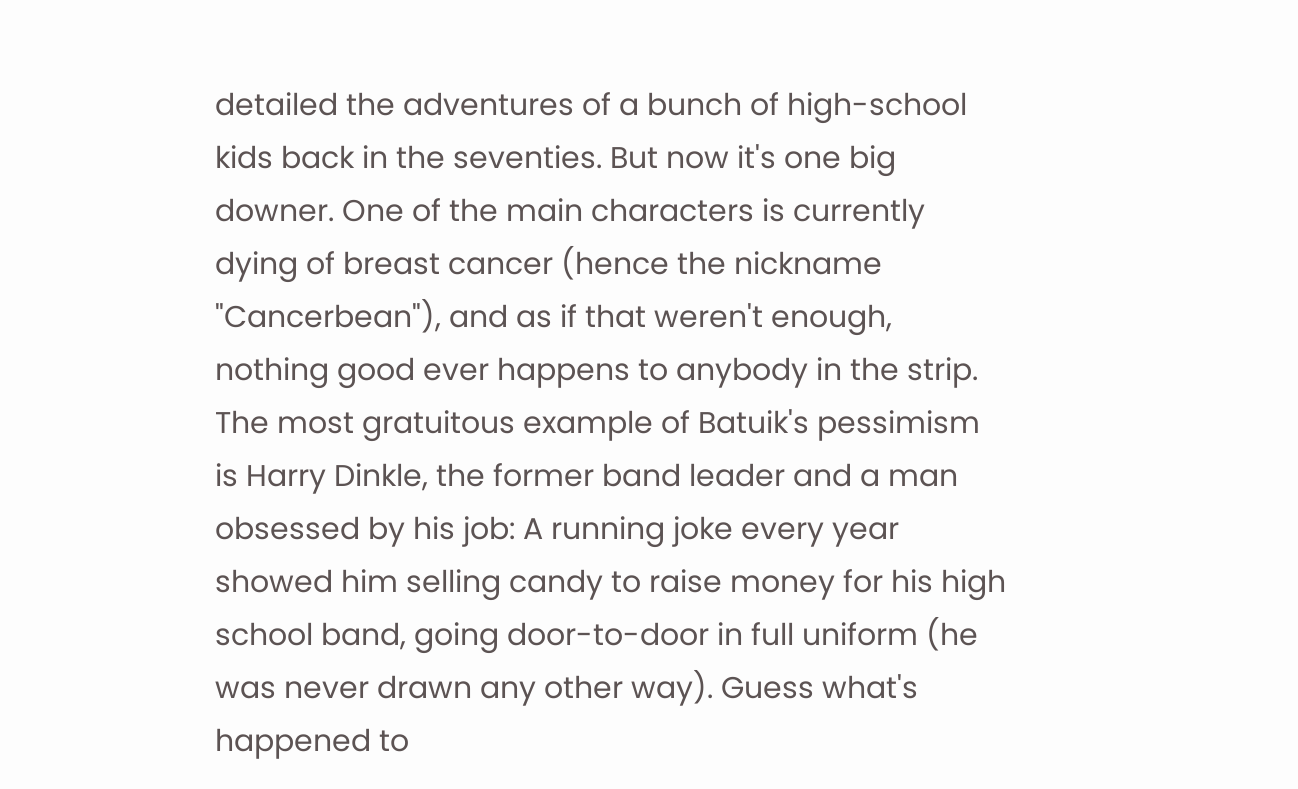detailed the adventures of a bunch of high-school kids back in the seventies. But now it's one big downer. One of the main characters is currently dying of breast cancer (hence the nickname "Cancerbean"), and as if that weren't enough, nothing good ever happens to anybody in the strip. The most gratuitous example of Batuik's pessimism is Harry Dinkle, the former band leader and a man obsessed by his job: A running joke every year showed him selling candy to raise money for his high school band, going door-to-door in full uniform (he was never drawn any other way). Guess what's happened to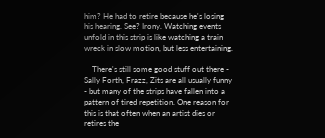him? He had to retire because he's losing his hearing. See? Irony. Watching events unfold in this strip is like watching a train wreck in slow motion, but less entertaining.

    There's still some good stuff out there - Sally Forth, Frazz, Zits are all usually funny - but many of the strips have fallen into a pattern of tired repetition. One reason for this is that often when an artist dies or retires the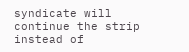syndicate will continue the strip instead of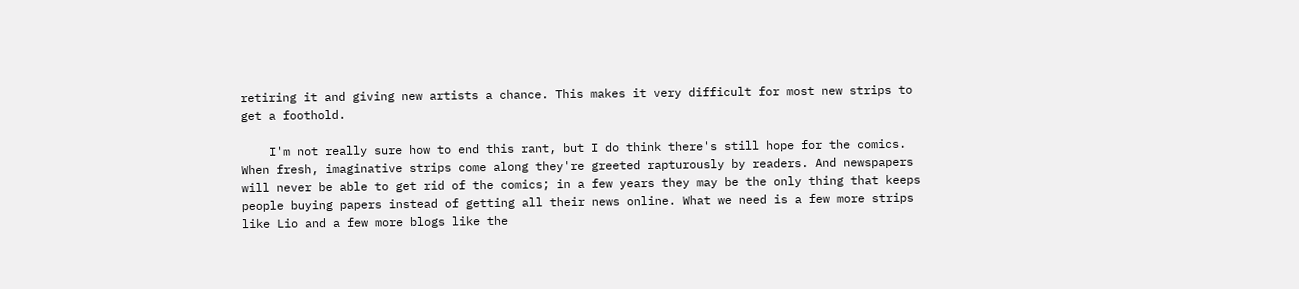retiring it and giving new artists a chance. This makes it very difficult for most new strips to get a foothold.

    I'm not really sure how to end this rant, but I do think there's still hope for the comics. When fresh, imaginative strips come along they're greeted rapturously by readers. And newspapers will never be able to get rid of the comics; in a few years they may be the only thing that keeps people buying papers instead of getting all their news online. What we need is a few more strips like Lio and a few more blogs like the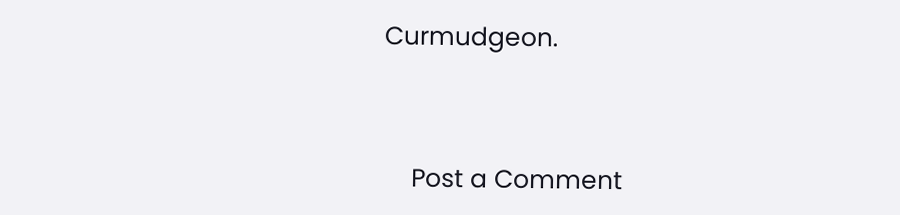Curmudgeon.




    Post a Comment